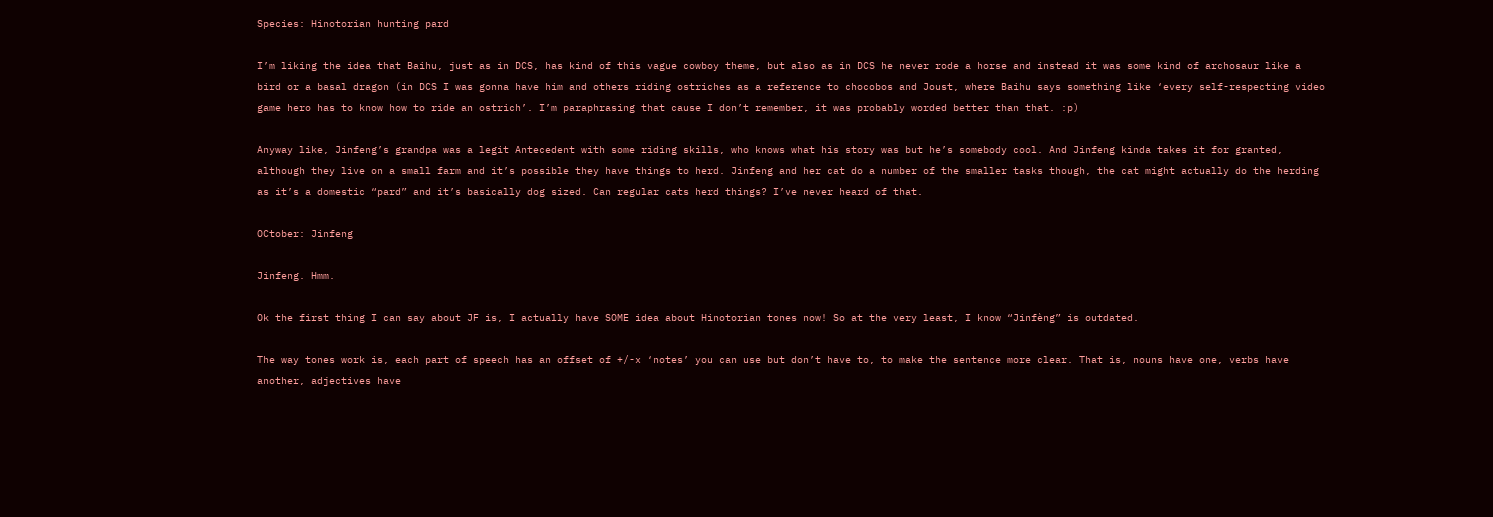Species: Hinotorian hunting pard

I’m liking the idea that Baihu, just as in DCS, has kind of this vague cowboy theme, but also as in DCS he never rode a horse and instead it was some kind of archosaur like a bird or a basal dragon (in DCS I was gonna have him and others riding ostriches as a reference to chocobos and Joust, where Baihu says something like ‘every self-respecting video game hero has to know how to ride an ostrich’. I’m paraphrasing that cause I don’t remember, it was probably worded better than that. :p)

Anyway like, Jinfeng’s grandpa was a legit Antecedent with some riding skills, who knows what his story was but he’s somebody cool. And Jinfeng kinda takes it for granted, although they live on a small farm and it’s possible they have things to herd. Jinfeng and her cat do a number of the smaller tasks though, the cat might actually do the herding as it’s a domestic “pard” and it’s basically dog sized. Can regular cats herd things? I’ve never heard of that.

OCtober: Jinfeng

Jinfeng. Hmm.

Ok the first thing I can say about JF is, I actually have SOME idea about Hinotorian tones now! So at the very least, I know “Jinfèng” is outdated.

The way tones work is, each part of speech has an offset of +/-x ‘notes’ you can use but don’t have to, to make the sentence more clear. That is, nouns have one, verbs have another, adjectives have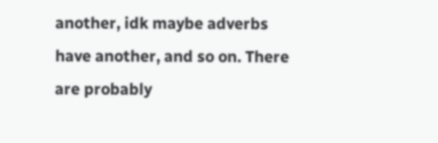another, idk maybe adverbs have another, and so on. There are probably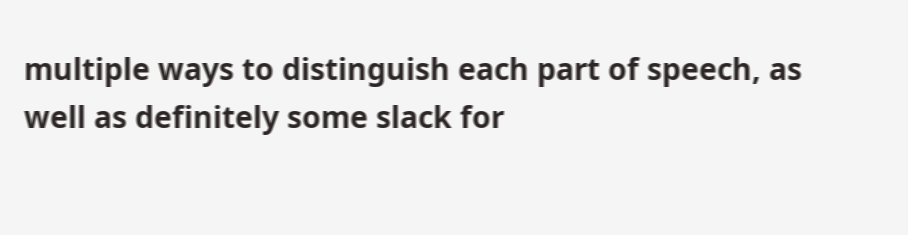multiple ways to distinguish each part of speech, as well as definitely some slack for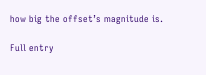how big the offset’s magnitude is.

Full entry